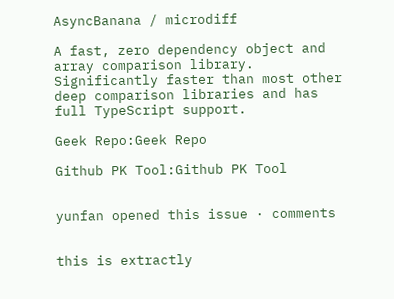AsyncBanana / microdiff

A fast, zero dependency object and array comparison library. Significantly faster than most other deep comparison libraries and has full TypeScript support.

Geek Repo:Geek Repo

Github PK Tool:Github PK Tool


yunfan opened this issue · comments


this is extractly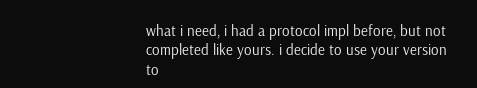what i need, i had a protocol impl before, but not completed like yours. i decide to use your version to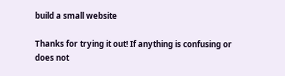build a small website

Thanks for trying it out! If anything is confusing or does not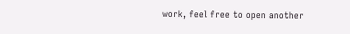work, feel free to open another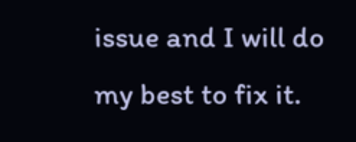issue and I will do my best to fix it.